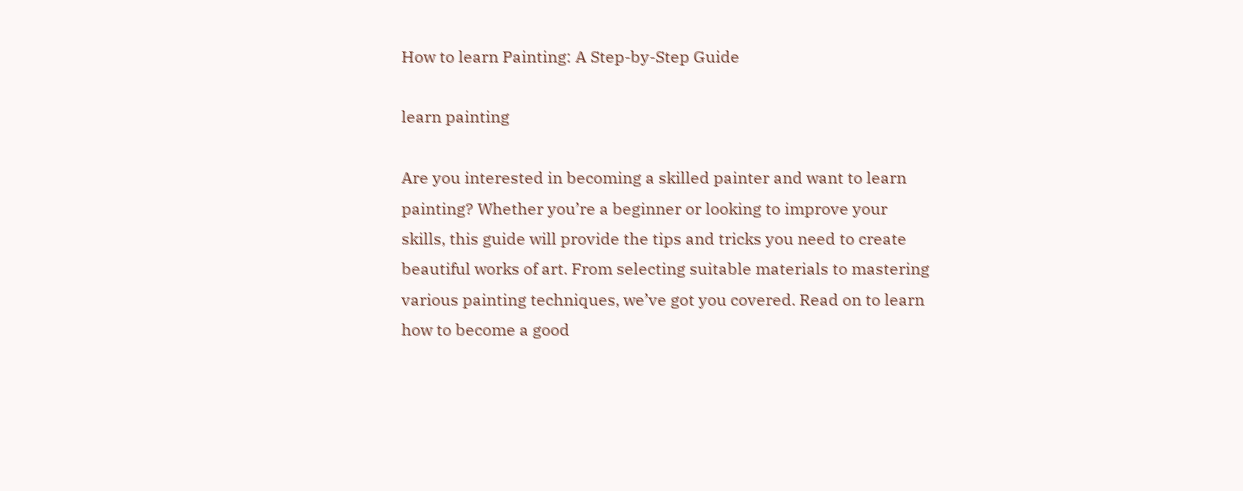How to learn Painting: A Step-by-Step Guide

learn painting

Are you interested in becoming a skilled painter and want to learn painting? Whether you’re a beginner or looking to improve your skills, this guide will provide the tips and tricks you need to create beautiful works of art. From selecting suitable materials to mastering various painting techniques, we’ve got you covered. Read on to learn how to become a good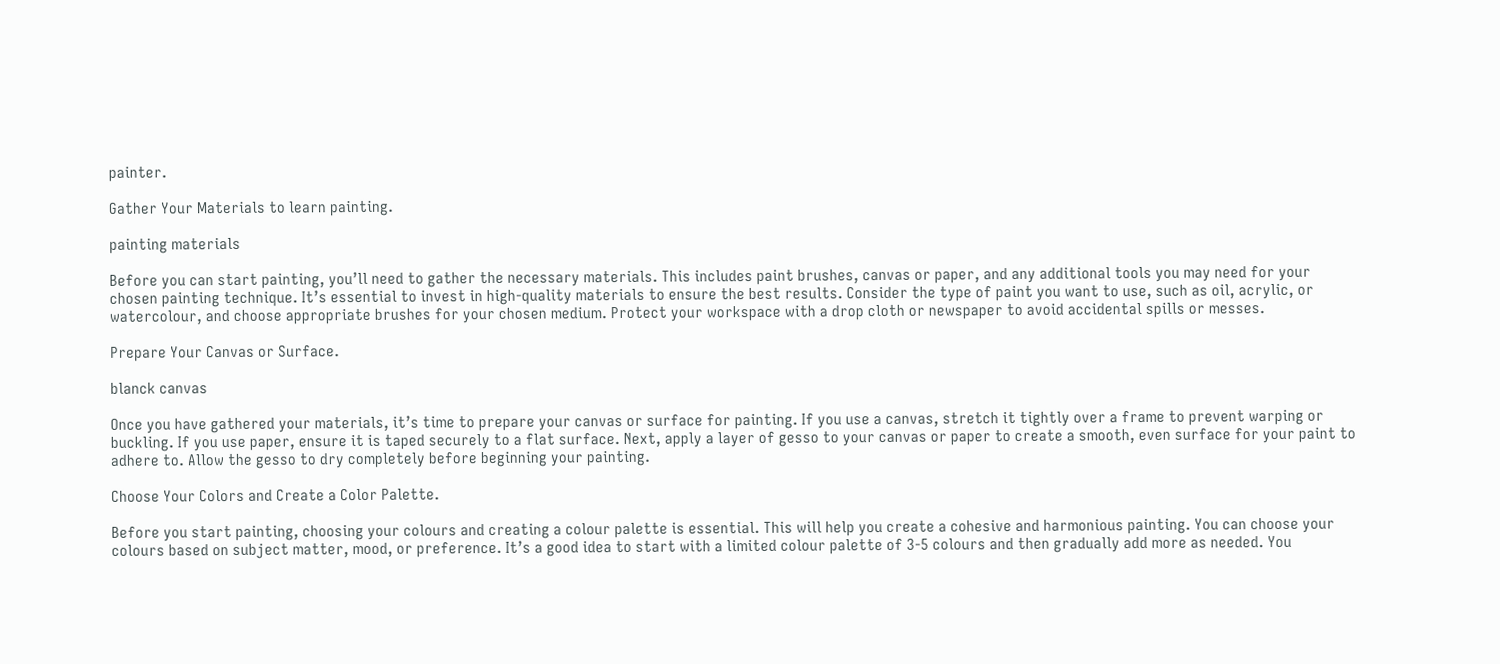painter.

Gather Your Materials to learn painting.

painting materials

Before you can start painting, you’ll need to gather the necessary materials. This includes paint brushes, canvas or paper, and any additional tools you may need for your chosen painting technique. It’s essential to invest in high-quality materials to ensure the best results. Consider the type of paint you want to use, such as oil, acrylic, or watercolour, and choose appropriate brushes for your chosen medium. Protect your workspace with a drop cloth or newspaper to avoid accidental spills or messes.

Prepare Your Canvas or Surface.

blanck canvas

Once you have gathered your materials, it’s time to prepare your canvas or surface for painting. If you use a canvas, stretch it tightly over a frame to prevent warping or buckling. If you use paper, ensure it is taped securely to a flat surface. Next, apply a layer of gesso to your canvas or paper to create a smooth, even surface for your paint to adhere to. Allow the gesso to dry completely before beginning your painting.

Choose Your Colors and Create a Color Palette.

Before you start painting, choosing your colours and creating a colour palette is essential. This will help you create a cohesive and harmonious painting. You can choose your colours based on subject matter, mood, or preference. It’s a good idea to start with a limited colour palette of 3-5 colours and then gradually add more as needed. You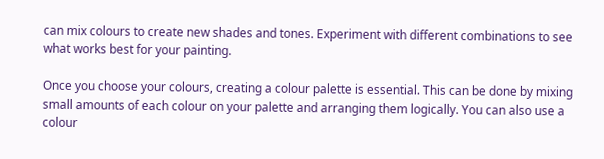can mix colours to create new shades and tones. Experiment with different combinations to see what works best for your painting.

Once you choose your colours, creating a colour palette is essential. This can be done by mixing small amounts of each colour on your palette and arranging them logically. You can also use a colour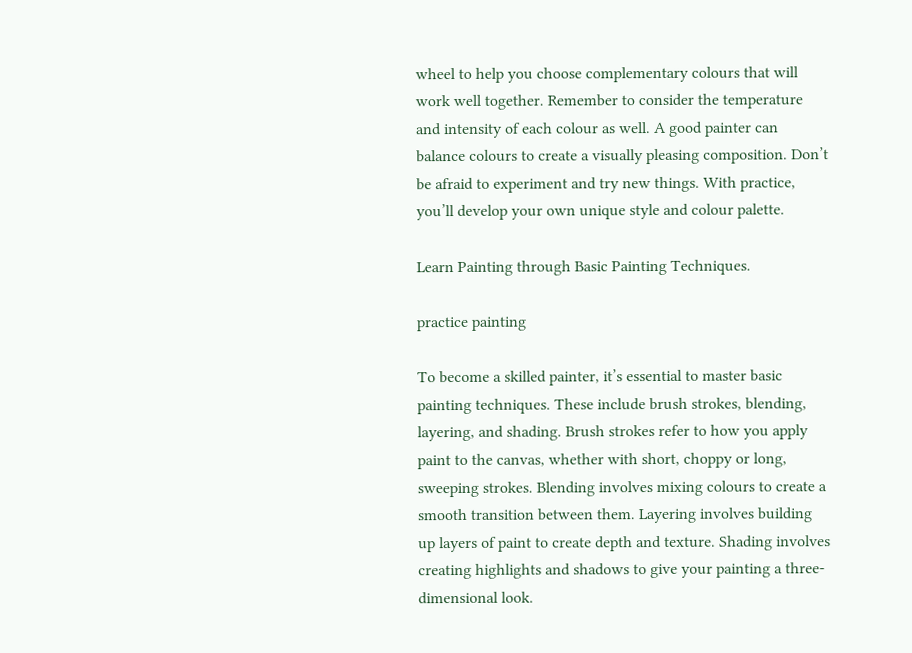wheel to help you choose complementary colours that will work well together. Remember to consider the temperature and intensity of each colour as well. A good painter can balance colours to create a visually pleasing composition. Don’t be afraid to experiment and try new things. With practice, you’ll develop your own unique style and colour palette.

Learn Painting through Basic Painting Techniques.

practice painting

To become a skilled painter, it’s essential to master basic painting techniques. These include brush strokes, blending, layering, and shading. Brush strokes refer to how you apply paint to the canvas, whether with short, choppy or long, sweeping strokes. Blending involves mixing colours to create a smooth transition between them. Layering involves building up layers of paint to create depth and texture. Shading involves creating highlights and shadows to give your painting a three-dimensional look.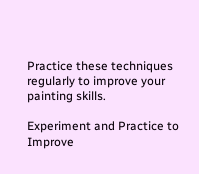Practice these techniques regularly to improve your painting skills.

Experiment and Practice to Improve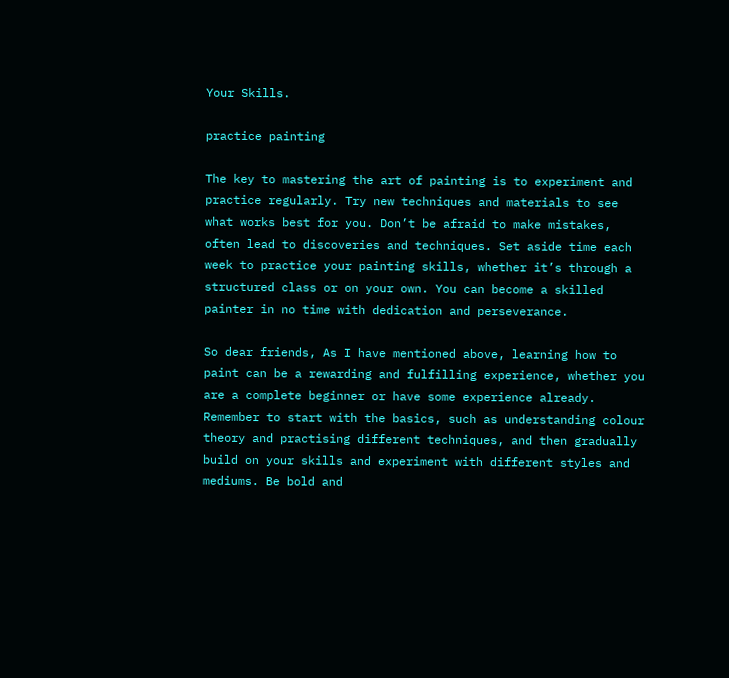Your Skills.

practice painting

The key to mastering the art of painting is to experiment and practice regularly. Try new techniques and materials to see what works best for you. Don’t be afraid to make mistakes, often lead to discoveries and techniques. Set aside time each week to practice your painting skills, whether it’s through a structured class or on your own. You can become a skilled painter in no time with dedication and perseverance.

So dear friends, As I have mentioned above, learning how to paint can be a rewarding and fulfilling experience, whether you are a complete beginner or have some experience already. Remember to start with the basics, such as understanding colour theory and practising different techniques, and then gradually build on your skills and experiment with different styles and mediums. Be bold and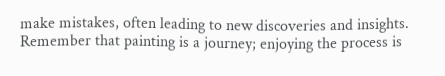make mistakes, often leading to new discoveries and insights. Remember that painting is a journey; enjoying the process is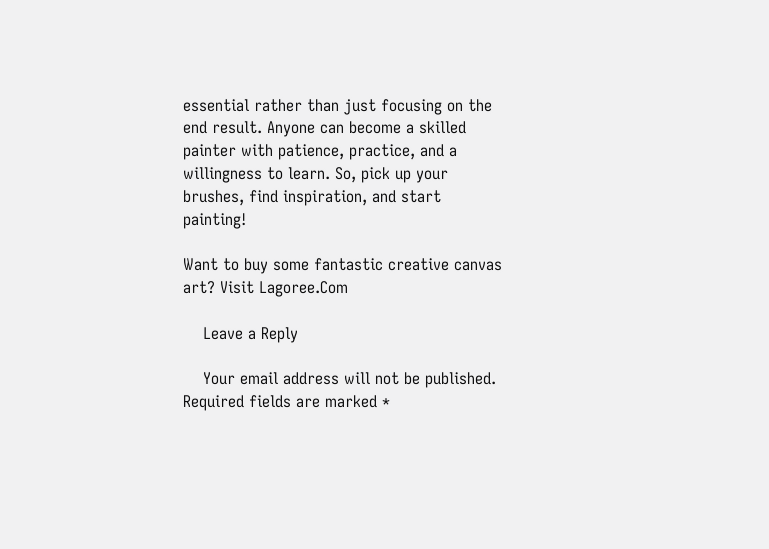essential rather than just focusing on the end result. Anyone can become a skilled painter with patience, practice, and a willingness to learn. So, pick up your brushes, find inspiration, and start painting!

Want to buy some fantastic creative canvas art? Visit Lagoree.Com

    Leave a Reply

    Your email address will not be published. Required fields are marked *